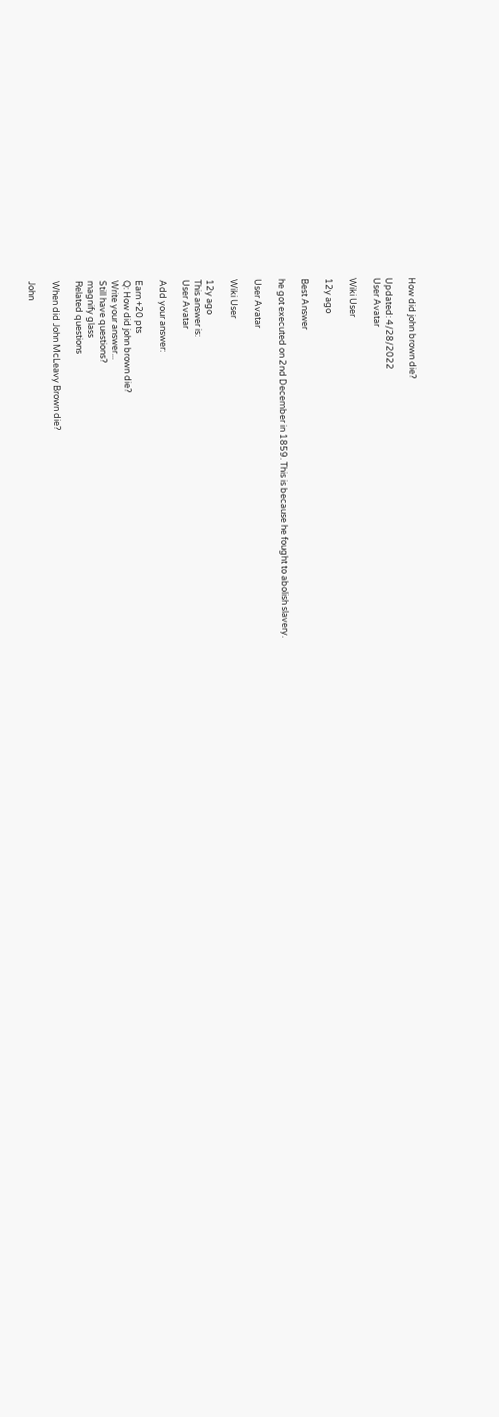How did john brown die?

Updated: 4/28/2022
User Avatar

Wiki User

12y ago

Best Answer

he got executed on 2nd December in 1859. This is because he fought to abolish slavery.

User Avatar

Wiki User

12y ago
This answer is:
User Avatar

Add your answer:

Earn +20 pts
Q: How did john brown die?
Write your answer...
Still have questions?
magnify glass
Related questions

When did John McLeavy Brown die?

John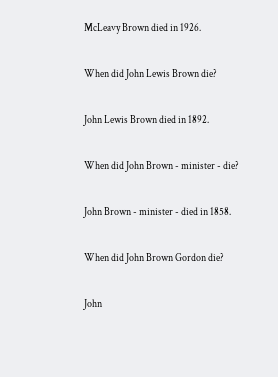McLeavy Brown died in 1926.

When did John Lewis Brown die?

John Lewis Brown died in 1892.

When did John Brown - minister - die?

John Brown - minister - died in 1858.

When did John Brown Gordon die?

John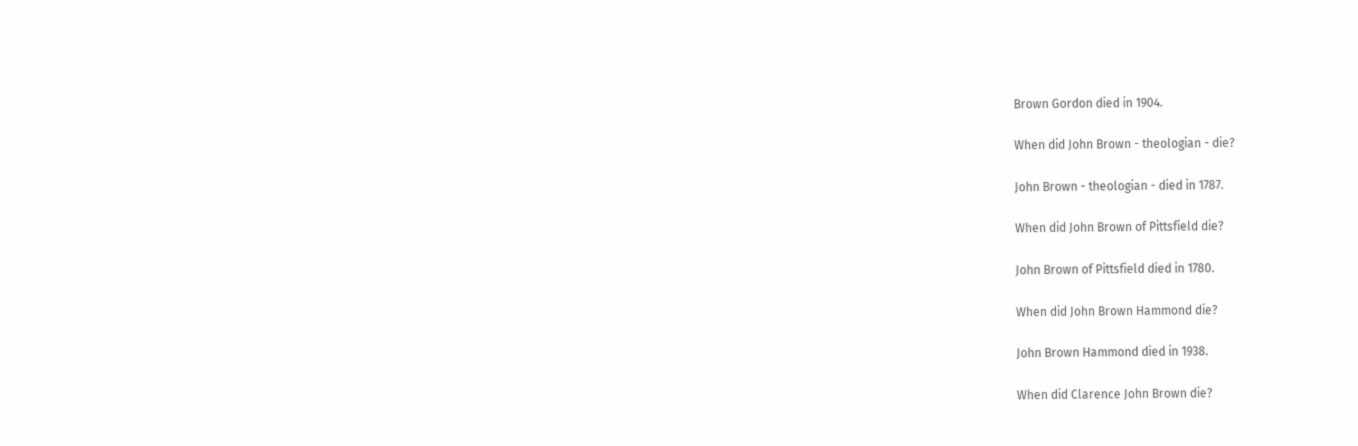Brown Gordon died in 1904.

When did John Brown - theologian - die?

John Brown - theologian - died in 1787.

When did John Brown of Pittsfield die?

John Brown of Pittsfield died in 1780.

When did John Brown Hammond die?

John Brown Hammond died in 1938.

When did Clarence John Brown die?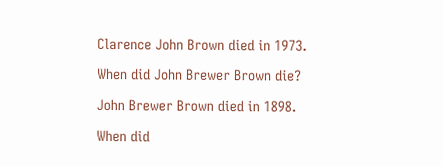Clarence John Brown died in 1973.

When did John Brewer Brown die?

John Brewer Brown died in 1898.

When did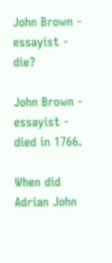John Brown - essayist - die?

John Brown - essayist - died in 1766.

When did Adrian John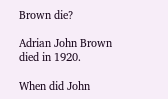Brown die?

Adrian John Brown died in 1920.

When did John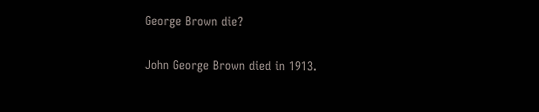George Brown die?

John George Brown died in 1913.